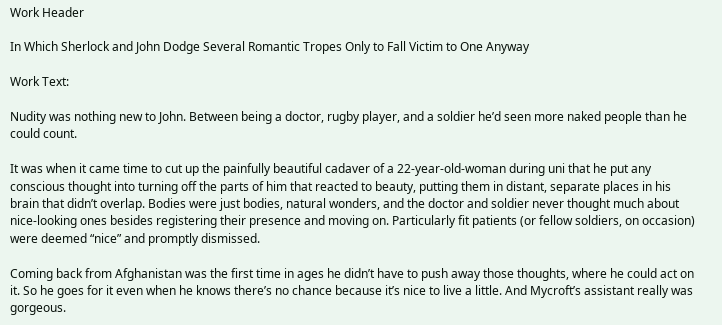Work Header

In Which Sherlock and John Dodge Several Romantic Tropes Only to Fall Victim to One Anyway

Work Text:

Nudity was nothing new to John. Between being a doctor, rugby player, and a soldier he’d seen more naked people than he could count.

It was when it came time to cut up the painfully beautiful cadaver of a 22-year-old-woman during uni that he put any conscious thought into turning off the parts of him that reacted to beauty, putting them in distant, separate places in his brain that didn’t overlap. Bodies were just bodies, natural wonders, and the doctor and soldier never thought much about nice-looking ones besides registering their presence and moving on. Particularly fit patients (or fellow soldiers, on occasion) were deemed “nice” and promptly dismissed.

Coming back from Afghanistan was the first time in ages he didn’t have to push away those thoughts, where he could act on it. So he goes for it even when he knows there’s no chance because it’s nice to live a little. And Mycroft’s assistant really was gorgeous.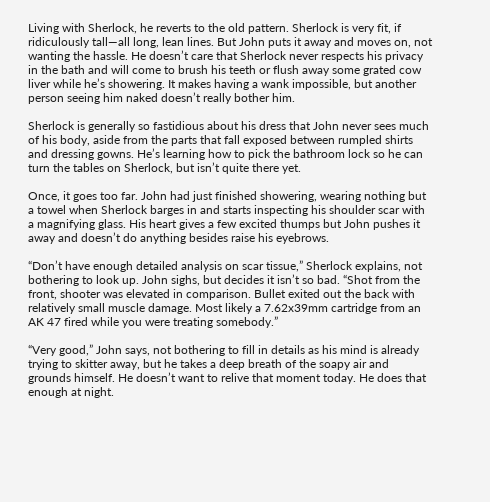Living with Sherlock, he reverts to the old pattern. Sherlock is very fit, if ridiculously tall—all long, lean lines. But John puts it away and moves on, not wanting the hassle. He doesn’t care that Sherlock never respects his privacy in the bath and will come to brush his teeth or flush away some grated cow liver while he’s showering. It makes having a wank impossible, but another person seeing him naked doesn’t really bother him.

Sherlock is generally so fastidious about his dress that John never sees much of his body, aside from the parts that fall exposed between rumpled shirts and dressing gowns. He’s learning how to pick the bathroom lock so he can turn the tables on Sherlock, but isn’t quite there yet.

Once, it goes too far. John had just finished showering, wearing nothing but a towel when Sherlock barges in and starts inspecting his shoulder scar with a magnifying glass. His heart gives a few excited thumps but John pushes it away and doesn’t do anything besides raise his eyebrows.

“Don’t have enough detailed analysis on scar tissue,” Sherlock explains, not bothering to look up. John sighs, but decides it isn’t so bad. “Shot from the front, shooter was elevated in comparison. Bullet exited out the back with relatively small muscle damage. Most likely a 7.62x39mm cartridge from an AK 47 fired while you were treating somebody.”

“Very good,” John says, not bothering to fill in details as his mind is already trying to skitter away, but he takes a deep breath of the soapy air and grounds himself. He doesn’t want to relive that moment today. He does that enough at night.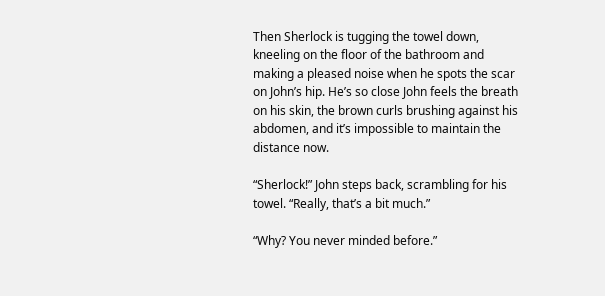Then Sherlock is tugging the towel down, kneeling on the floor of the bathroom and making a pleased noise when he spots the scar on John’s hip. He’s so close John feels the breath on his skin, the brown curls brushing against his abdomen, and it’s impossible to maintain the distance now.

“Sherlock!” John steps back, scrambling for his towel. “Really, that’s a bit much.”

“Why? You never minded before.”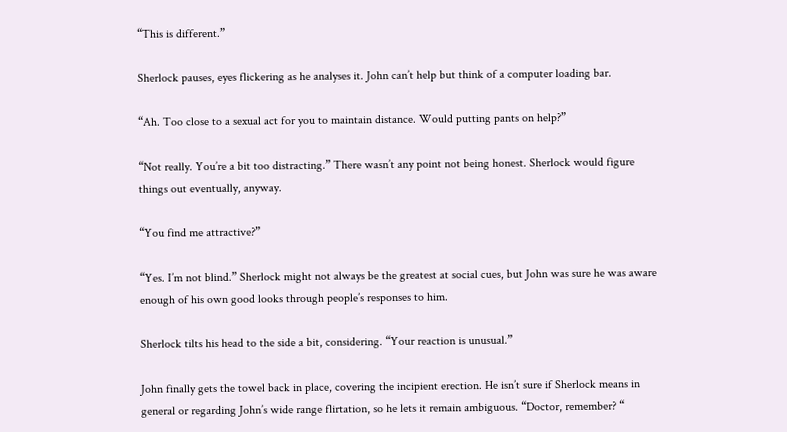“This is different.”

Sherlock pauses, eyes flickering as he analyses it. John can’t help but think of a computer loading bar.

“Ah. Too close to a sexual act for you to maintain distance. Would putting pants on help?”

“Not really. You’re a bit too distracting.” There wasn’t any point not being honest. Sherlock would figure things out eventually, anyway.

“You find me attractive?”

“Yes. I’m not blind.” Sherlock might not always be the greatest at social cues, but John was sure he was aware enough of his own good looks through people’s responses to him.

Sherlock tilts his head to the side a bit, considering. “Your reaction is unusual.”

John finally gets the towel back in place, covering the incipient erection. He isn’t sure if Sherlock means in general or regarding John’s wide range flirtation, so he lets it remain ambiguous. “Doctor, remember? “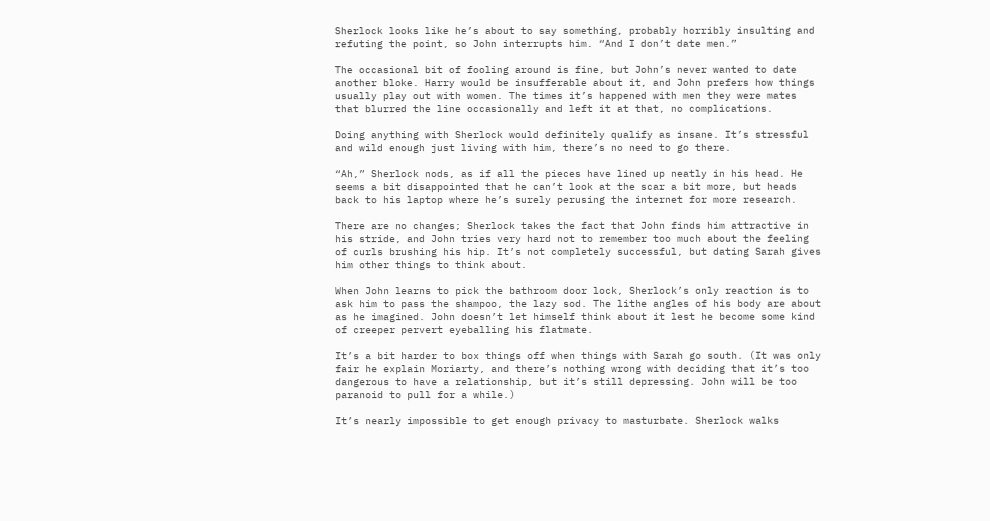Sherlock looks like he’s about to say something, probably horribly insulting and refuting the point, so John interrupts him. “And I don’t date men.”

The occasional bit of fooling around is fine, but John’s never wanted to date another bloke. Harry would be insufferable about it, and John prefers how things usually play out with women. The times it’s happened with men they were mates that blurred the line occasionally and left it at that, no complications.

Doing anything with Sherlock would definitely qualify as insane. It’s stressful and wild enough just living with him, there’s no need to go there.

“Ah,” Sherlock nods, as if all the pieces have lined up neatly in his head. He seems a bit disappointed that he can’t look at the scar a bit more, but heads back to his laptop where he’s surely perusing the internet for more research.

There are no changes; Sherlock takes the fact that John finds him attractive in his stride, and John tries very hard not to remember too much about the feeling of curls brushing his hip. It’s not completely successful, but dating Sarah gives him other things to think about.

When John learns to pick the bathroom door lock, Sherlock’s only reaction is to ask him to pass the shampoo, the lazy sod. The lithe angles of his body are about as he imagined. John doesn’t let himself think about it lest he become some kind of creeper pervert eyeballing his flatmate.

It’s a bit harder to box things off when things with Sarah go south. (It was only fair he explain Moriarty, and there’s nothing wrong with deciding that it’s too dangerous to have a relationship, but it’s still depressing. John will be too paranoid to pull for a while.)

It’s nearly impossible to get enough privacy to masturbate. Sherlock walks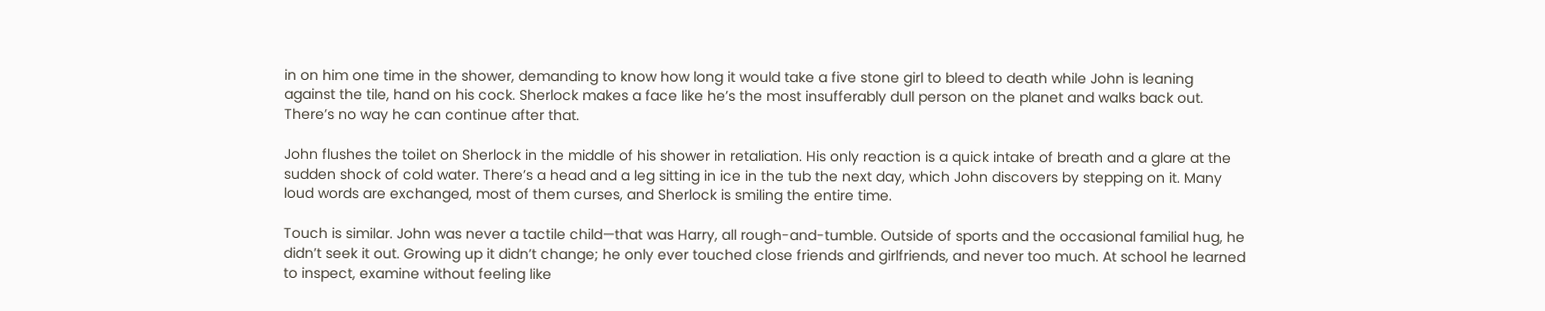in on him one time in the shower, demanding to know how long it would take a five stone girl to bleed to death while John is leaning against the tile, hand on his cock. Sherlock makes a face like he’s the most insufferably dull person on the planet and walks back out. There’s no way he can continue after that.

John flushes the toilet on Sherlock in the middle of his shower in retaliation. His only reaction is a quick intake of breath and a glare at the sudden shock of cold water. There’s a head and a leg sitting in ice in the tub the next day, which John discovers by stepping on it. Many loud words are exchanged, most of them curses, and Sherlock is smiling the entire time.

Touch is similar. John was never a tactile child—that was Harry, all rough-and-tumble. Outside of sports and the occasional familial hug, he didn’t seek it out. Growing up it didn’t change; he only ever touched close friends and girlfriends, and never too much. At school he learned to inspect, examine without feeling like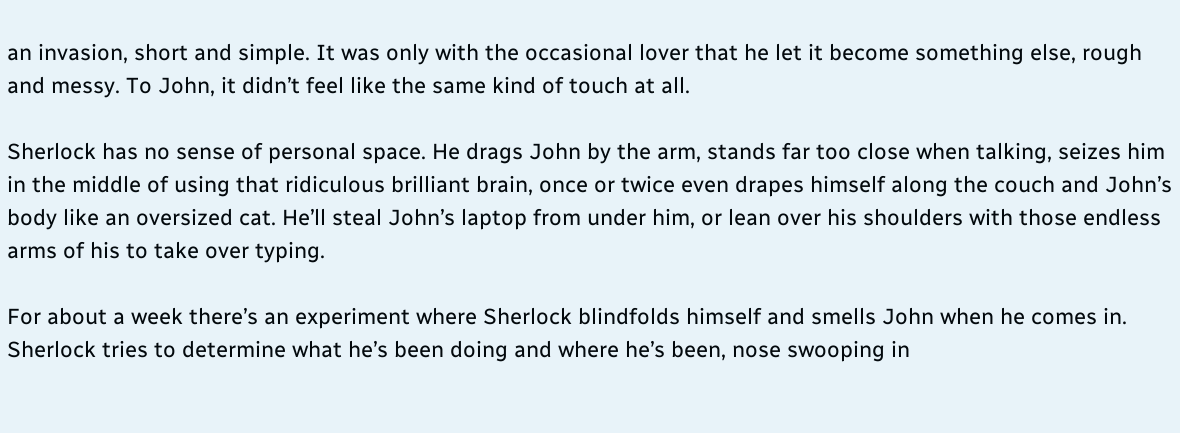an invasion, short and simple. It was only with the occasional lover that he let it become something else, rough and messy. To John, it didn’t feel like the same kind of touch at all.

Sherlock has no sense of personal space. He drags John by the arm, stands far too close when talking, seizes him in the middle of using that ridiculous brilliant brain, once or twice even drapes himself along the couch and John’s body like an oversized cat. He’ll steal John’s laptop from under him, or lean over his shoulders with those endless arms of his to take over typing.

For about a week there’s an experiment where Sherlock blindfolds himself and smells John when he comes in. Sherlock tries to determine what he’s been doing and where he’s been, nose swooping in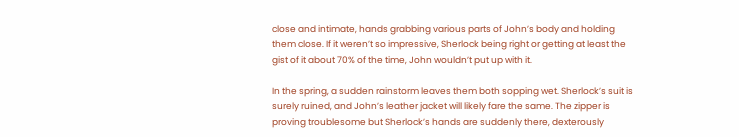close and intimate, hands grabbing various parts of John’s body and holding them close. If it weren’t so impressive, Sherlock being right or getting at least the gist of it about 70% of the time, John wouldn’t put up with it.

In the spring, a sudden rainstorm leaves them both sopping wet. Sherlock’s suit is surely ruined, and John’s leather jacket will likely fare the same. The zipper is proving troublesome but Sherlock’s hands are suddenly there, dexterously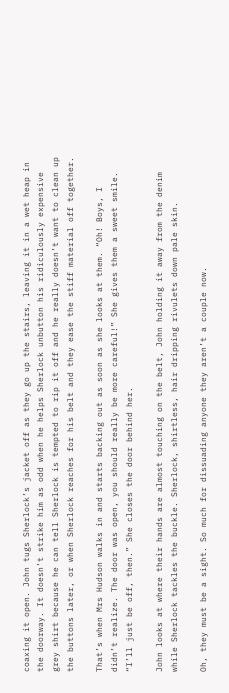coaxing it open. John tugs Sherlock’s jacket off as they go up the stairs, leaving it in a wet heap in the doorway. It doesn’t strike him as odd when he helps Sherlock unbutton his ridiculously expensive grey shirt because he can tell Sherlock is tempted to rip it off and he really doesn’t want to clean up the buttons later, or when Sherlock reaches for his belt and they ease the stiff material off together.

That’s when Mrs Hudson walks in and starts backing out as soon as she looks at them. “Oh! Boys, I didn’t realize. The door was open, you should really be more careful!” She gives them a sweet smile. “I’ll just be off, then.” She closes the door behind her.

John looks at where their hands are almost touching on the belt, John holding it away from the denim while Sherlock tackles the buckle. Sherlock, shirtless, hair dripping rivulets down pale skin.

Oh, they must be a sight. So much for dissuading anyone they aren’t a couple now.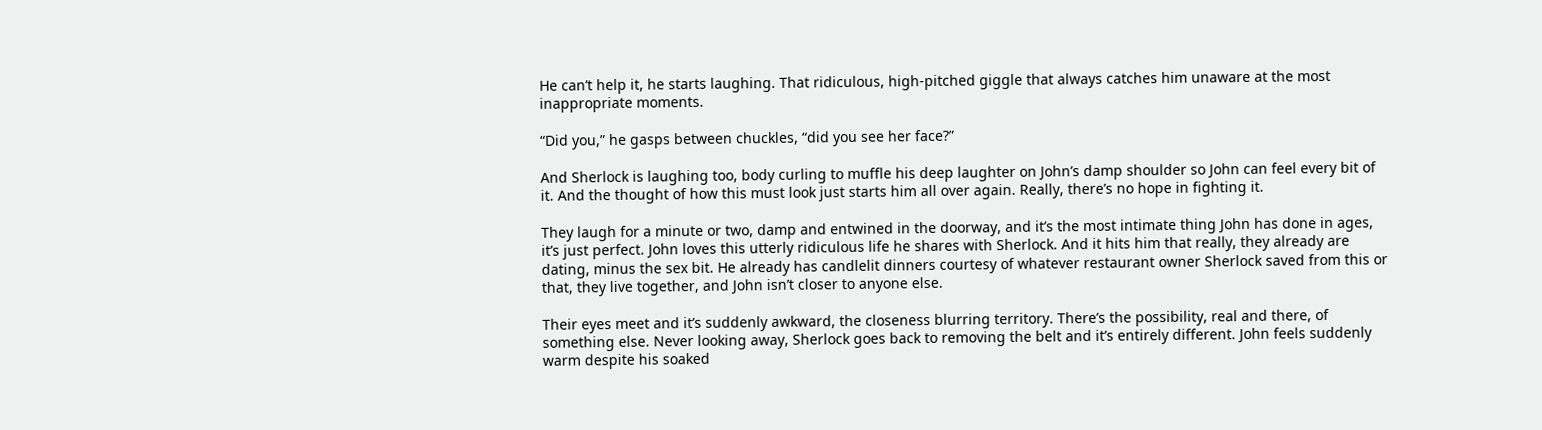He can’t help it, he starts laughing. That ridiculous, high-pitched giggle that always catches him unaware at the most inappropriate moments.

“Did you,” he gasps between chuckles, “did you see her face?”

And Sherlock is laughing too, body curling to muffle his deep laughter on John’s damp shoulder so John can feel every bit of it. And the thought of how this must look just starts him all over again. Really, there’s no hope in fighting it.

They laugh for a minute or two, damp and entwined in the doorway, and it’s the most intimate thing John has done in ages, it’s just perfect. John loves this utterly ridiculous life he shares with Sherlock. And it hits him that really, they already are dating, minus the sex bit. He already has candlelit dinners courtesy of whatever restaurant owner Sherlock saved from this or that, they live together, and John isn’t closer to anyone else.

Their eyes meet and it’s suddenly awkward, the closeness blurring territory. There’s the possibility, real and there, of something else. Never looking away, Sherlock goes back to removing the belt and it’s entirely different. John feels suddenly warm despite his soaked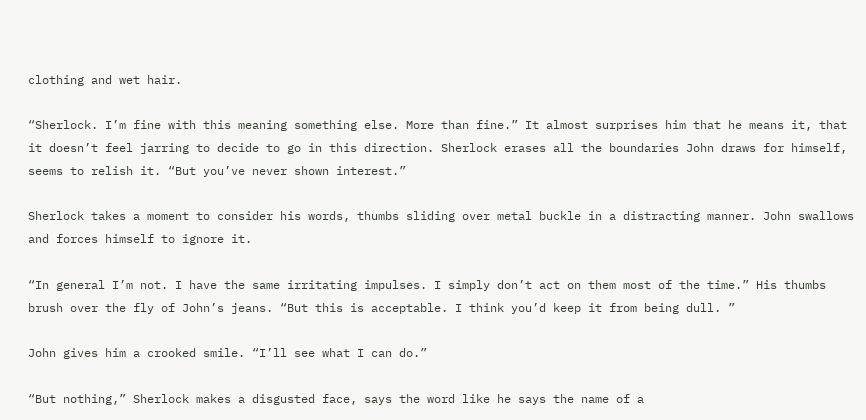clothing and wet hair.

“Sherlock. I’m fine with this meaning something else. More than fine.” It almost surprises him that he means it, that it doesn’t feel jarring to decide to go in this direction. Sherlock erases all the boundaries John draws for himself, seems to relish it. “But you’ve never shown interest.”

Sherlock takes a moment to consider his words, thumbs sliding over metal buckle in a distracting manner. John swallows and forces himself to ignore it.

“In general I’m not. I have the same irritating impulses. I simply don’t act on them most of the time.” His thumbs brush over the fly of John’s jeans. “But this is acceptable. I think you’d keep it from being dull. ”

John gives him a crooked smile. “I’ll see what I can do.”

“But nothing,” Sherlock makes a disgusted face, says the word like he says the name of a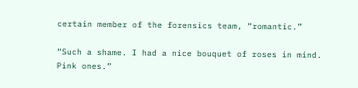certain member of the forensics team, “romantic.”

“Such a shame. I had a nice bouquet of roses in mind. Pink ones.”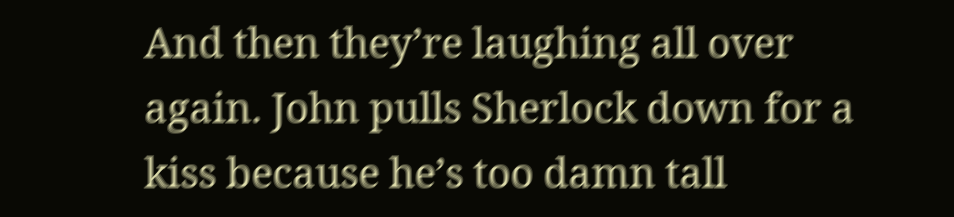And then they’re laughing all over again. John pulls Sherlock down for a kiss because he’s too damn tall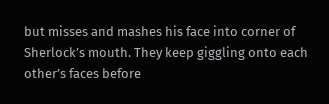but misses and mashes his face into corner of Sherlock’s mouth. They keep giggling onto each other’s faces before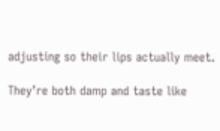adjusting so their lips actually meet.

They’re both damp and taste like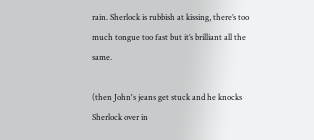rain. Sherlock is rubbish at kissing, there’s too much tongue too fast but it’s brilliant all the same.

(then John's jeans get stuck and he knocks Sherlock over in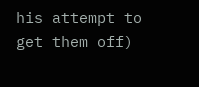his attempt to get them off)